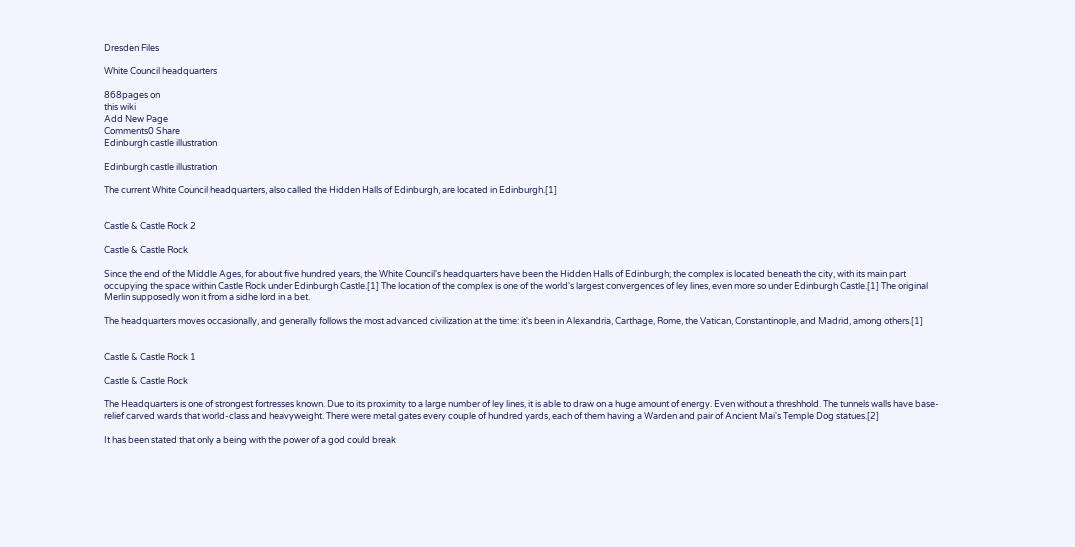Dresden Files

White Council headquarters

868pages on
this wiki
Add New Page
Comments0 Share
Edinburgh castle illustration

Edinburgh castle illustration

The current White Council headquarters, also called the Hidden Halls of Edinburgh, are located in Edinburgh.[1]


Castle & Castle Rock 2

Castle & Castle Rock

Since the end of the Middle Ages, for about five hundred years, the White Council's headquarters have been the Hidden Halls of Edinburgh; the complex is located beneath the city, with its main part occupying the space within Castle Rock under Edinburgh Castle.[1] The location of the complex is one of the world's largest convergences of ley lines, even more so under Edinburgh Castle.[1] The original Merlin supposedly won it from a sidhe lord in a bet.

The headquarters moves occasionally, and generally follows the most advanced civilization at the time: it's been in Alexandria, Carthage, Rome, the Vatican, Constantinople, and Madrid, among others.[1]


Castle & Castle Rock 1

Castle & Castle Rock

The Headquarters is one of strongest fortresses known. Due to its proximity to a large number of ley lines, it is able to draw on a huge amount of energy. Even without a threshhold. The tunnels walls have base-relief carved wards that world-class and heavyweight. There were metal gates every couple of hundred yards, each of them having a Warden and pair of Ancient Mai's Temple Dog statues.[2]

It has been stated that only a being with the power of a god could break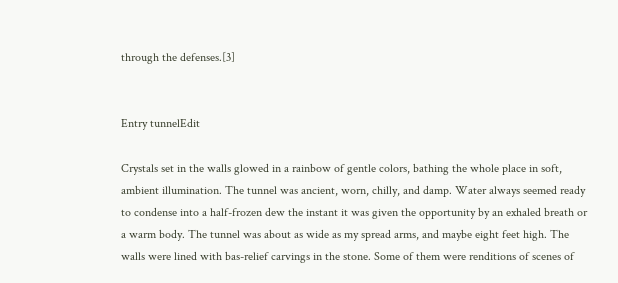through the defenses.[3]


Entry tunnelEdit

Crystals set in the walls glowed in a rainbow of gentle colors, bathing the whole place in soft, ambient illumination. The tunnel was ancient, worn, chilly, and damp. Water always seemed ready to condense into a half-frozen dew the instant it was given the opportunity by an exhaled breath or a warm body. The tunnel was about as wide as my spread arms, and maybe eight feet high. The walls were lined with bas-relief carvings in the stone. Some of them were renditions of scenes of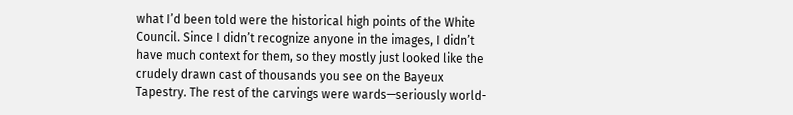what I’d been told were the historical high points of the White Council. Since I didn’t recognize anyone in the images, I didn’t have much context for them, so they mostly just looked like the crudely drawn cast of thousands you see on the Bayeux Tapestry. The rest of the carvings were wards—seriously world-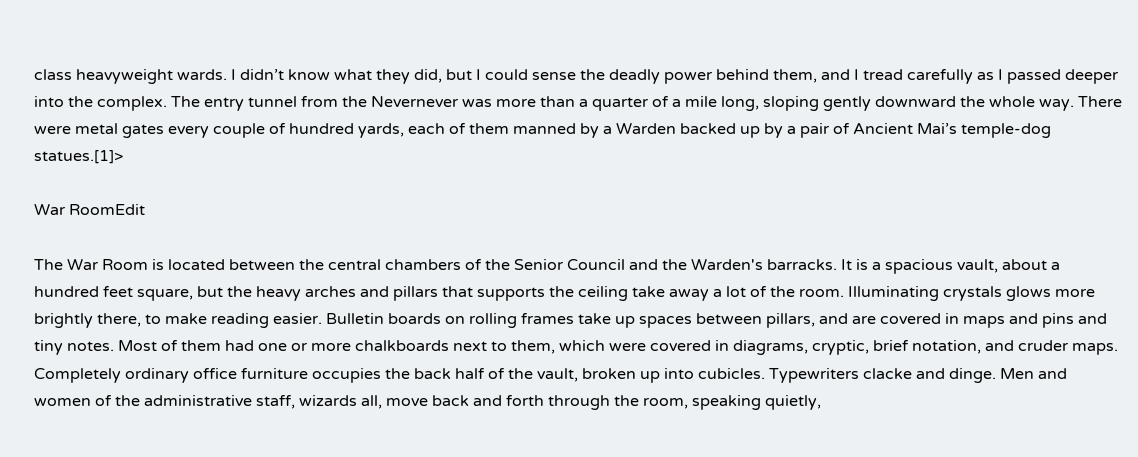class heavyweight wards. I didn’t know what they did, but I could sense the deadly power behind them, and I tread carefully as I passed deeper into the complex. The entry tunnel from the Nevernever was more than a quarter of a mile long, sloping gently downward the whole way. There were metal gates every couple of hundred yards, each of them manned by a Warden backed up by a pair of Ancient Mai’s temple-dog statues.[1]>

War RoomEdit

The War Room is located between the central chambers of the Senior Council and the Warden's barracks. It is a spacious vault, about a hundred feet square, but the heavy arches and pillars that supports the ceiling take away a lot of the room. Illuminating crystals glows more brightly there, to make reading easier. Bulletin boards on rolling frames take up spaces between pillars, and are covered in maps and pins and tiny notes. Most of them had one or more chalkboards next to them, which were covered in diagrams, cryptic, brief notation, and cruder maps. Completely ordinary office furniture occupies the back half of the vault, broken up into cubicles. Typewriters clacke and dinge. Men and women of the administrative staff, wizards all, move back and forth through the room, speaking quietly,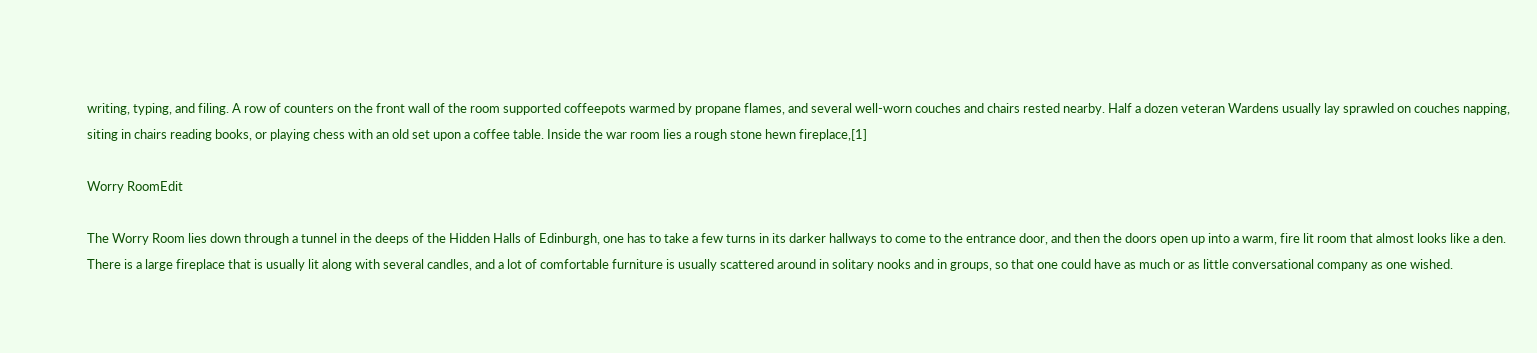writing, typing, and filing. A row of counters on the front wall of the room supported coffeepots warmed by propane flames, and several well-worn couches and chairs rested nearby. Half a dozen veteran Wardens usually lay sprawled on couches napping, siting in chairs reading books, or playing chess with an old set upon a coffee table. Inside the war room lies a rough stone hewn fireplace,[1]

Worry RoomEdit

The Worry Room lies down through a tunnel in the deeps of the Hidden Halls of Edinburgh, one has to take a few turns in its darker hallways to come to the entrance door, and then the doors open up into a warm, fire lit room that almost looks like a den. There is a large fireplace that is usually lit along with several candles, and a lot of comfortable furniture is usually scattered around in solitary nooks and in groups, so that one could have as much or as little conversational company as one wished.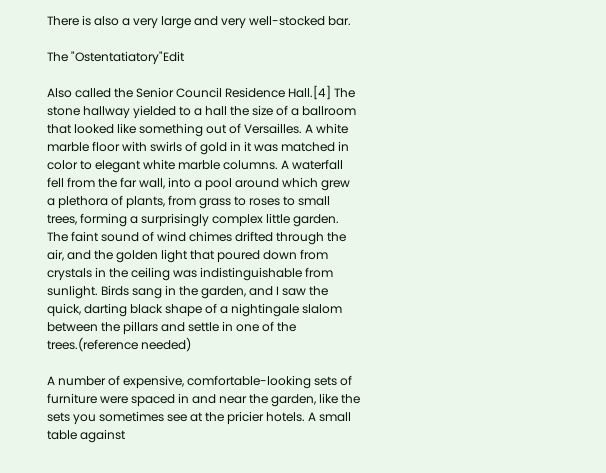There is also a very large and very well-stocked bar.

The "Ostentatiatory"Edit

Also called the Senior Council Residence Hall.[4] The stone hallway yielded to a hall the size of a ballroom that looked like something out of Versailles. A white marble floor with swirls of gold in it was matched in color to elegant white marble columns. A waterfall fell from the far wall, into a pool around which grew a plethora of plants, from grass to roses to small trees, forming a surprisingly complex little garden. The faint sound of wind chimes drifted through the air, and the golden light that poured down from crystals in the ceiling was indistinguishable from sunlight. Birds sang in the garden, and I saw the quick, darting black shape of a nightingale slalom between the pillars and settle in one of the trees.(reference needed)

A number of expensive, comfortable-looking sets of furniture were spaced in and near the garden, like the sets you sometimes see at the pricier hotels. A small table against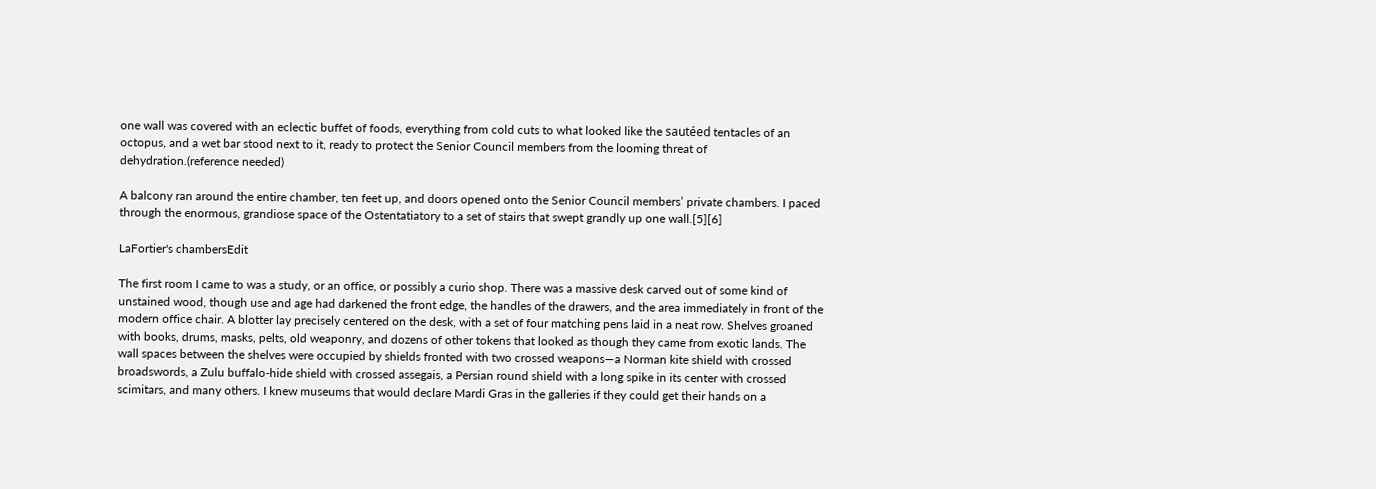one wall was covered with an eclectic buffet of foods, everything from cold cuts to what looked like the sautéed tentacles of an octopus, and a wet bar stood next to it, ready to protect the Senior Council members from the looming threat of dehydration.(reference needed)

A balcony ran around the entire chamber, ten feet up, and doors opened onto the Senior Council members’ private chambers. I paced through the enormous, grandiose space of the Ostentatiatory to a set of stairs that swept grandly up one wall.[5][6]

LaFortier's chambersEdit

The first room I came to was a study, or an office, or possibly a curio shop. There was a massive desk carved out of some kind of unstained wood, though use and age had darkened the front edge, the handles of the drawers, and the area immediately in front of the modern office chair. A blotter lay precisely centered on the desk, with a set of four matching pens laid in a neat row. Shelves groaned with books, drums, masks, pelts, old weaponry, and dozens of other tokens that looked as though they came from exotic lands. The wall spaces between the shelves were occupied by shields fronted with two crossed weapons—a Norman kite shield with crossed broadswords, a Zulu buffalo-hide shield with crossed assegais, a Persian round shield with a long spike in its center with crossed scimitars, and many others. I knew museums that would declare Mardi Gras in the galleries if they could get their hands on a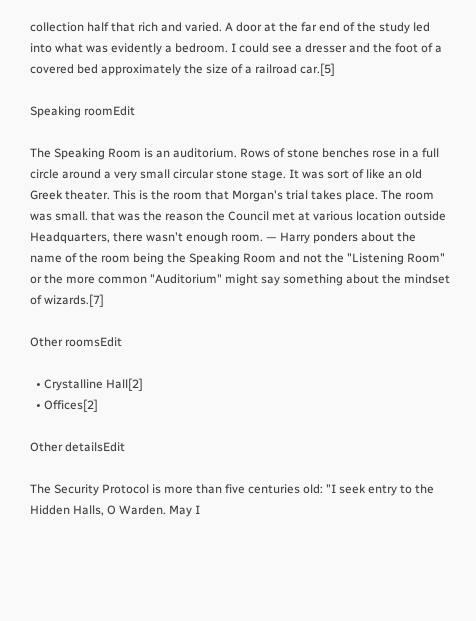collection half that rich and varied. A door at the far end of the study led into what was evidently a bedroom. I could see a dresser and the foot of a covered bed approximately the size of a railroad car.[5]

Speaking roomEdit

The Speaking Room is an auditorium. Rows of stone benches rose in a full circle around a very small circular stone stage. It was sort of like an old Greek theater. This is the room that Morgan's trial takes place. The room was small. that was the reason the Council met at various location outside Headquarters, there wasn't enough room. — Harry ponders about the name of the room being the Speaking Room and not the "Listening Room" or the more common "Auditorium" might say something about the mindset of wizards.[7]

Other roomsEdit

  • Crystalline Hall[2]
  • Offices[2]

Other detailsEdit

The Security Protocol is more than five centuries old: "I seek entry to the Hidden Halls, O Warden. May I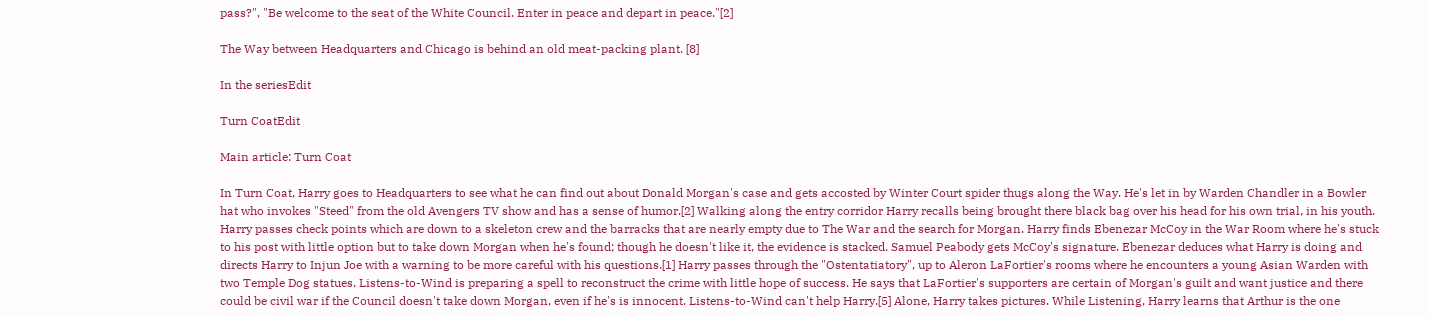pass?", "Be welcome to the seat of the White Council. Enter in peace and depart in peace."[2]

The Way between Headquarters and Chicago is behind an old meat-packing plant. [8]

In the seriesEdit

Turn CoatEdit

Main article: Turn Coat

In Turn Coat, Harry goes to Headquarters to see what he can find out about Donald Morgan's case and gets accosted by Winter Court spider thugs along the Way. He's let in by Warden Chandler in a Bowler hat who invokes "Steed" from the old Avengers TV show and has a sense of humor.[2] Walking along the entry corridor Harry recalls being brought there black bag over his head for his own trial, in his youth. Harry passes check points which are down to a skeleton crew and the barracks that are nearly empty due to The War and the search for Morgan. Harry finds Ebenezar McCoy in the War Room where he's stuck to his post with little option but to take down Morgan when he's found; though he doesn't like it, the evidence is stacked. Samuel Peabody gets McCoy's signature. Ebenezar deduces what Harry is doing and directs Harry to Injun Joe with a warning to be more careful with his questions.[1] Harry passes through the "Ostentatiatory", up to Aleron LaFortier's rooms where he encounters a young Asian Warden with two Temple Dog statues. Listens-to-Wind is preparing a spell to reconstruct the crime with little hope of success. He says that LaFortier's supporters are certain of Morgan's guilt and want justice and there could be civil war if the Council doesn't take down Morgan, even if he's is innocent. Listens-to-Wind can't help Harry.[5] Alone, Harry takes pictures. While Listening, Harry learns that Arthur is the one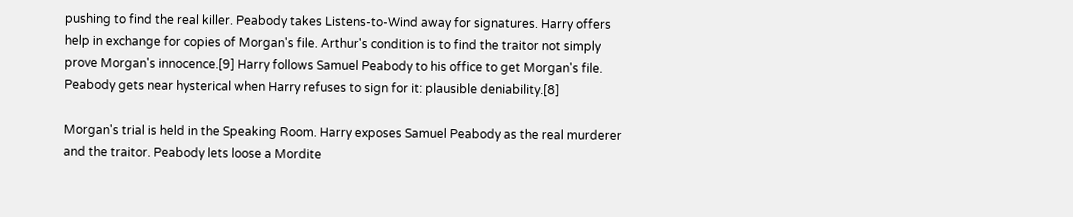pushing to find the real killer. Peabody takes Listens-to-Wind away for signatures. Harry offers help in exchange for copies of Morgan's file. Arthur's condition is to find the traitor not simply prove Morgan's innocence.[9] Harry follows Samuel Peabody to his office to get Morgan's file. Peabody gets near hysterical when Harry refuses to sign for it: plausible deniability.[8]

Morgan's trial is held in the Speaking Room. Harry exposes Samuel Peabody as the real murderer and the traitor. Peabody lets loose a Mordite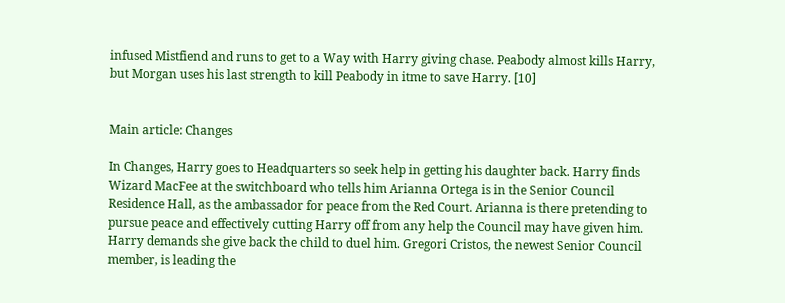infused Mistfiend and runs to get to a Way with Harry giving chase. Peabody almost kills Harry, but Morgan uses his last strength to kill Peabody in itme to save Harry. [10]


Main article: Changes

In Changes, Harry goes to Headquarters so seek help in getting his daughter back. Harry finds Wizard MacFee at the switchboard who tells him Arianna Ortega is in the Senior Council Residence Hall, as the ambassador for peace from the Red Court. Arianna is there pretending to pursue peace and effectively cutting Harry off from any help the Council may have given him. Harry demands she give back the child to duel him. Gregori Cristos, the newest Senior Council member, is leading the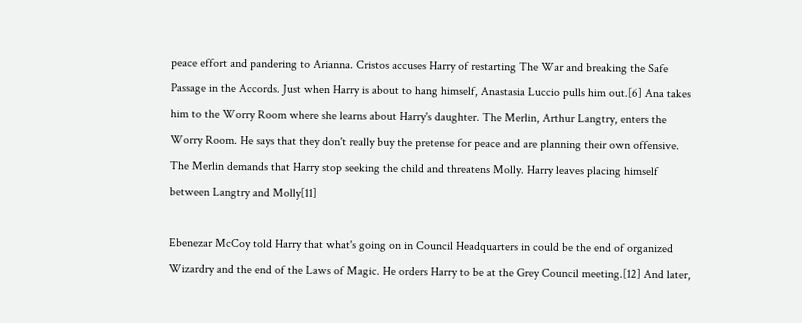peace effort and pandering to Arianna. Cristos accuses Harry of restarting The War and breaking the Safe Passage in the Accords. Just when Harry is about to hang himself, Anastasia Luccio pulls him out.[6] Ana takes him to the Worry Room where she learns about Harry's daughter. The Merlin, Arthur Langtry, enters the Worry Room. He says that they don't really buy the pretense for peace and are planning their own offensive. The Merlin demands that Harry stop seeking the child and threatens Molly. Harry leaves placing himself between Langtry and Molly[11]

Ebenezar McCoy told Harry that what's going on in Council Headquarters in could be the end of organized Wizardry and the end of the Laws of Magic. He orders Harry to be at the Grey Council meeting.[12] And later,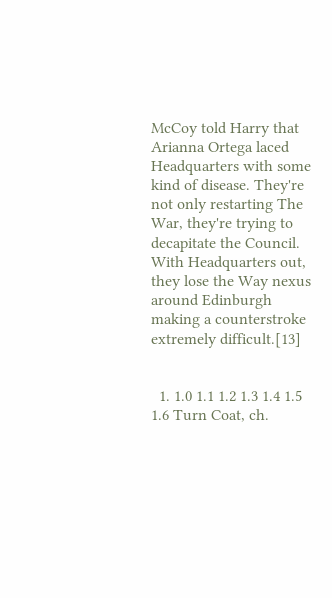McCoy told Harry that Arianna Ortega laced Headquarters with some kind of disease. They're not only restarting The War, they're trying to decapitate the Council. With Headquarters out, they lose the Way nexus around Edinburgh making a counterstroke extremely difficult.[13]


  1. 1.0 1.1 1.2 1.3 1.4 1.5 1.6 Turn Coat, ch.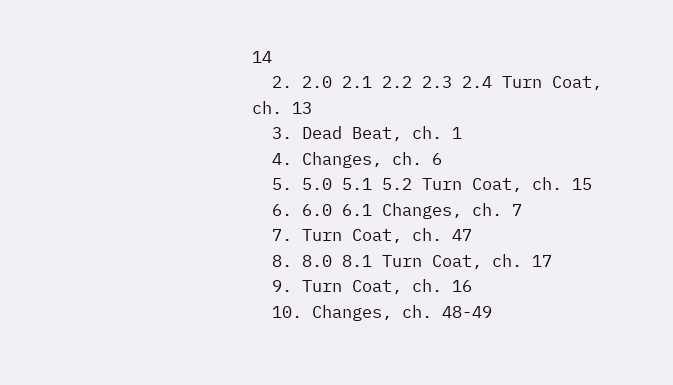14
  2. 2.0 2.1 2.2 2.3 2.4 Turn Coat, ch. 13
  3. Dead Beat, ch. 1
  4. Changes, ch. 6
  5. 5.0 5.1 5.2 Turn Coat, ch. 15
  6. 6.0 6.1 Changes, ch. 7
  7. Turn Coat, ch. 47
  8. 8.0 8.1 Turn Coat, ch. 17
  9. Turn Coat, ch. 16
  10. Changes, ch. 48-49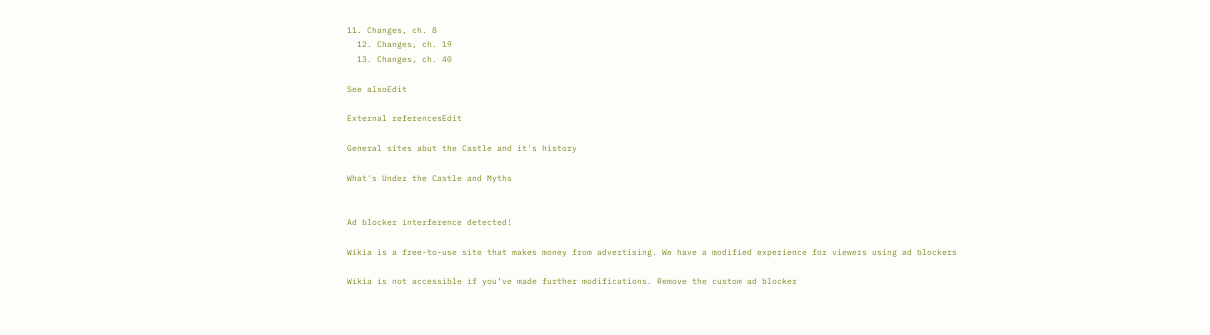11. Changes, ch. 8
  12. Changes, ch. 19
  13. Changes, ch. 40

See alsoEdit

External referencesEdit

General sites abut the Castle and it's history

What's Under the Castle and Myths


Ad blocker interference detected!

Wikia is a free-to-use site that makes money from advertising. We have a modified experience for viewers using ad blockers

Wikia is not accessible if you’ve made further modifications. Remove the custom ad blocker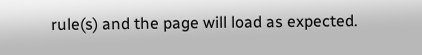rule(s) and the page will load as expected.